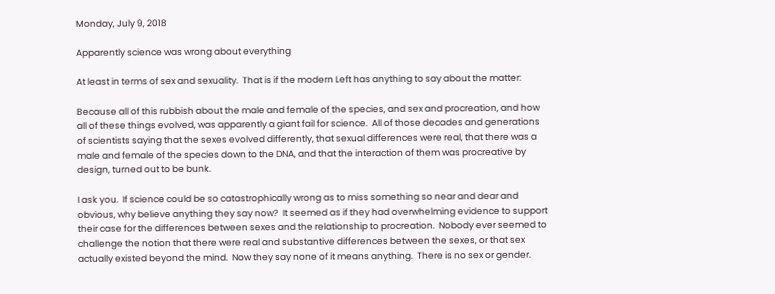Monday, July 9, 2018

Apparently science was wrong about everything

At least in terms of sex and sexuality.  That is if the modern Left has anything to say about the matter:

Because all of this rubbish about the male and female of the species, and sex and procreation, and how all of these things evolved, was apparently a giant fail for science.  All of those decades and generations of scientists saying that the sexes evolved differently, that sexual differences were real, that there was a male and female of the species down to the DNA, and that the interaction of them was procreative by design, turned out to be bunk.

I ask you.  If science could be so catastrophically wrong as to miss something so near and dear and obvious, why believe anything they say now?  It seemed as if they had overwhelming evidence to support their case for the differences between sexes and the relationship to procreation.  Nobody ever seemed to challenge the notion that there were real and substantive differences between the sexes, or that sex actually existed beyond the mind.  Now they say none of it means anything.  There is no sex or gender.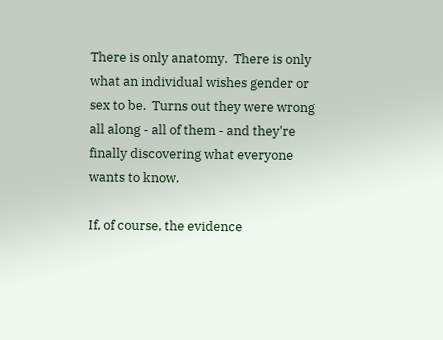There is only anatomy.  There is only what an individual wishes gender or sex to be.  Turns out they were wrong all along - all of them - and they're finally discovering what everyone wants to know.

If, of course, the evidence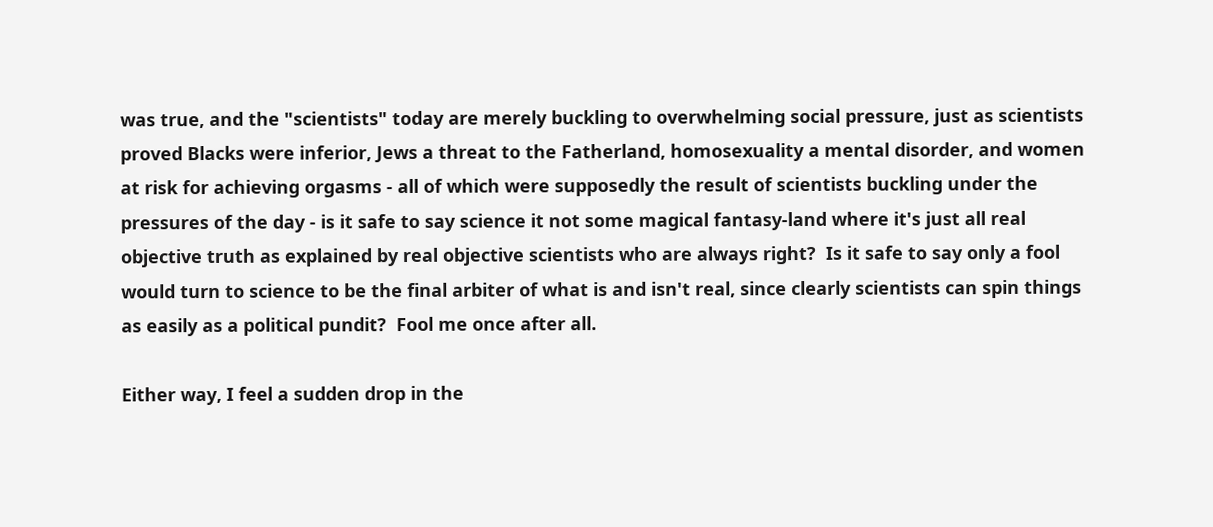was true, and the "scientists" today are merely buckling to overwhelming social pressure, just as scientists proved Blacks were inferior, Jews a threat to the Fatherland, homosexuality a mental disorder, and women at risk for achieving orgasms - all of which were supposedly the result of scientists buckling under the pressures of the day - is it safe to say science it not some magical fantasy-land where it's just all real objective truth as explained by real objective scientists who are always right?  Is it safe to say only a fool would turn to science to be the final arbiter of what is and isn't real, since clearly scientists can spin things as easily as a political pundit?  Fool me once after all.

Either way, I feel a sudden drop in the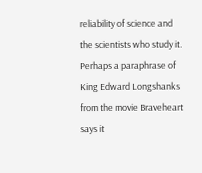reliability of science and the scientists who study it.  Perhaps a paraphrase of King Edward Longshanks from the movie Braveheart says it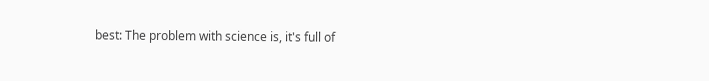best: The problem with science is, it's full of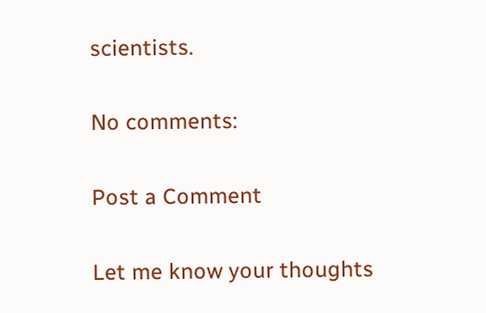scientists.

No comments:

Post a Comment

Let me know your thoughts